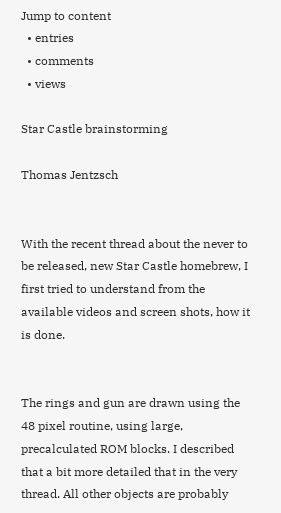Jump to content
  • entries
  • comments
  • views

Star Castle brainstorming

Thomas Jentzsch


With the recent thread about the never to be released, new Star Castle homebrew, I first tried to understand from the available videos and screen shots, how it is done.


The rings and gun are drawn using the 48 pixel routine, using large, precalculated ROM blocks. I described that a bit more detailed that in the very thread. All other objects are probably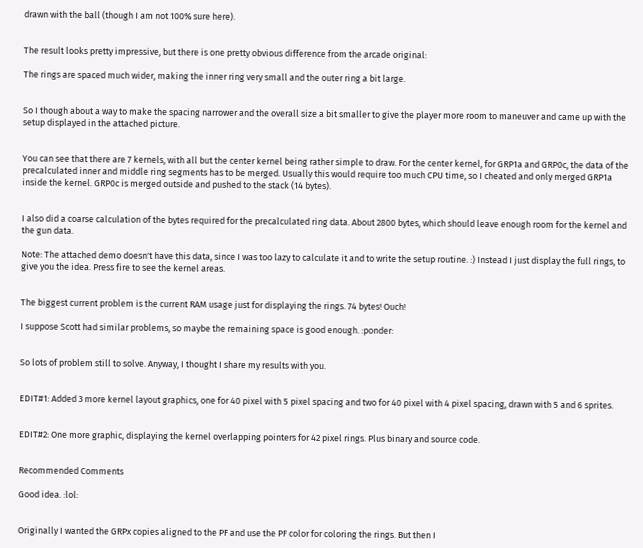drawn with the ball (though I am not 100% sure here).


The result looks pretty impressive, but there is one pretty obvious difference from the arcade original:

The rings are spaced much wider, making the inner ring very small and the outer ring a bit large.


So I though about a way to make the spacing narrower and the overall size a bit smaller to give the player more room to maneuver and came up with the setup displayed in the attached picture.


You can see that there are 7 kernels, with all but the center kernel being rather simple to draw. For the center kernel, for GRP1a and GRP0c, the data of the precalculated inner and middle ring segments has to be merged. Usually this would require too much CPU time, so I cheated and only merged GRP1a inside the kernel. GRP0c is merged outside and pushed to the stack (14 bytes).


I also did a coarse calculation of the bytes required for the precalculated ring data. About 2800 bytes, which should leave enough room for the kernel and the gun data.

Note: The attached demo doesn't have this data, since I was too lazy to calculate it and to write the setup routine. :) Instead I just display the full rings, to give you the idea. Press fire to see the kernel areas.


The biggest current problem is the current RAM usage just for displaying the rings. 74 bytes! Ouch!

I suppose Scott had similar problems, so maybe the remaining space is good enough. :ponder:


So lots of problem still to solve. Anyway, I thought I share my results with you.


EDIT#1: Added 3 more kernel layout graphics, one for 40 pixel with 5 pixel spacing and two for 40 pixel with 4 pixel spacing, drawn with 5 and 6 sprites.


EDIT#2: One more graphic, displaying the kernel overlapping pointers for 42 pixel rings. Plus binary and source code.


Recommended Comments

Good idea. :lol:


Originally I wanted the GRPx copies aligned to the PF and use the PF color for coloring the rings. But then I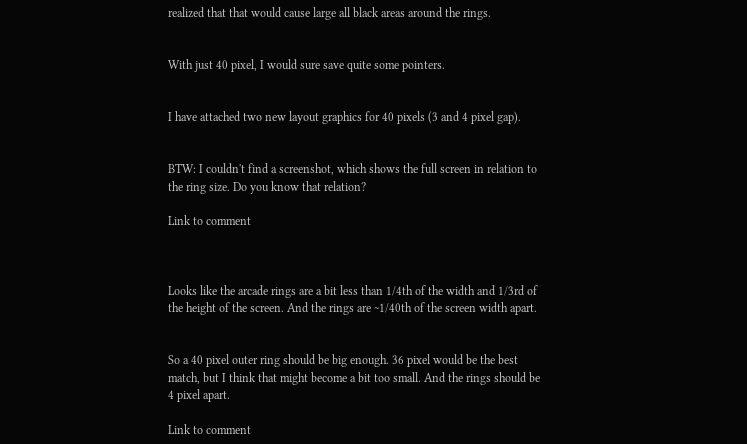realized that that would cause large all black areas around the rings.


With just 40 pixel, I would sure save quite some pointers.


I have attached two new layout graphics for 40 pixels (3 and 4 pixel gap).


BTW: I couldn't find a screenshot, which shows the full screen in relation to the ring size. Do you know that relation?

Link to comment



Looks like the arcade rings are a bit less than 1/4th of the width and 1/3rd of the height of the screen. And the rings are ~1/40th of the screen width apart.


So a 40 pixel outer ring should be big enough. 36 pixel would be the best match, but I think that might become a bit too small. And the rings should be 4 pixel apart.

Link to comment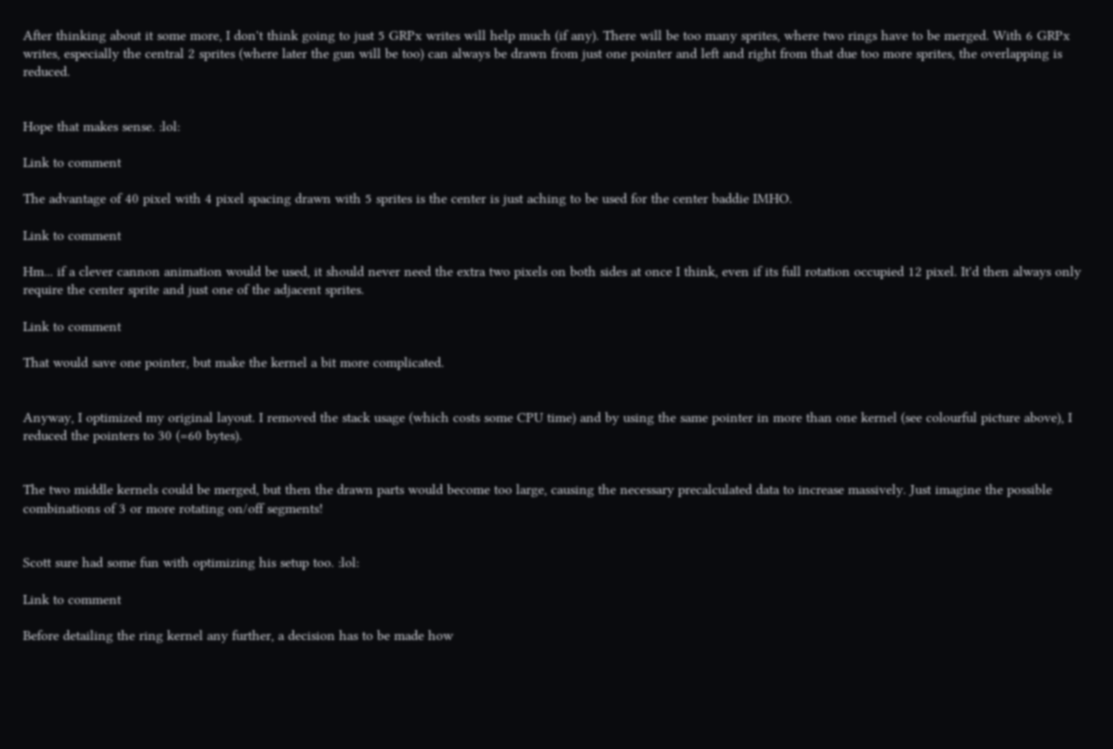After thinking about it some more, I don't think going to just 5 GRPx writes will help much (if any). There will be too many sprites, where two rings have to be merged. With 6 GRPx writes, especially the central 2 sprites (where later the gun will be too) can always be drawn from just one pointer and left and right from that due too more sprites, the overlapping is reduced.


Hope that makes sense. :lol:

Link to comment

The advantage of 40 pixel with 4 pixel spacing drawn with 5 sprites is the center is just aching to be used for the center baddie IMHO.

Link to comment

Hm... if a clever cannon animation would be used, it should never need the extra two pixels on both sides at once I think, even if its full rotation occupied 12 pixel. It'd then always only require the center sprite and just one of the adjacent sprites.

Link to comment

That would save one pointer, but make the kernel a bit more complicated.


Anyway, I optimized my original layout. I removed the stack usage (which costs some CPU time) and by using the same pointer in more than one kernel (see colourful picture above), I reduced the pointers to 30 (=60 bytes).


The two middle kernels could be merged, but then the drawn parts would become too large, causing the necessary precalculated data to increase massively. Just imagine the possible combinations of 3 or more rotating on/off segments!


Scott sure had some fun with optimizing his setup too. :lol:

Link to comment

Before detailing the ring kernel any further, a decision has to be made how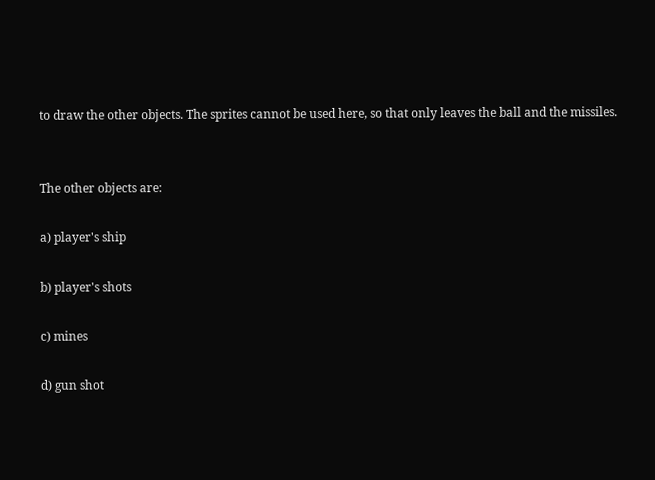to draw the other objects. The sprites cannot be used here, so that only leaves the ball and the missiles.


The other objects are:

a) player's ship

b) player's shots

c) mines

d) gun shot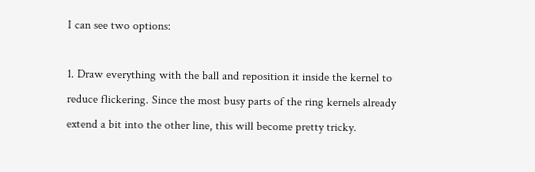I can see two options:

1. Draw everything with the ball and reposition it inside the kernel to reduce flickering. Since the most busy parts of the ring kernels already extend a bit into the other line, this will become pretty tricky.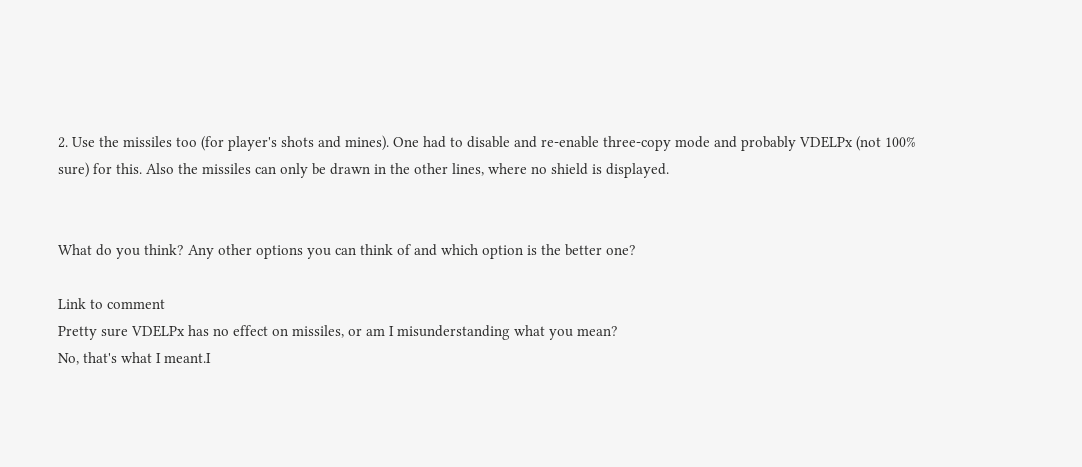2. Use the missiles too (for player's shots and mines). One had to disable and re-enable three-copy mode and probably VDELPx (not 100% sure) for this. Also the missiles can only be drawn in the other lines, where no shield is displayed.


What do you think? Any other options you can think of and which option is the better one?

Link to comment
Pretty sure VDELPx has no effect on missiles, or am I misunderstanding what you mean?
No, that's what I meant.I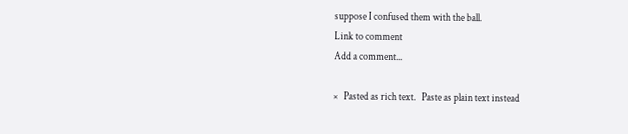suppose I confused them with the ball.
Link to comment
Add a comment...

×   Pasted as rich text.   Paste as plain text instead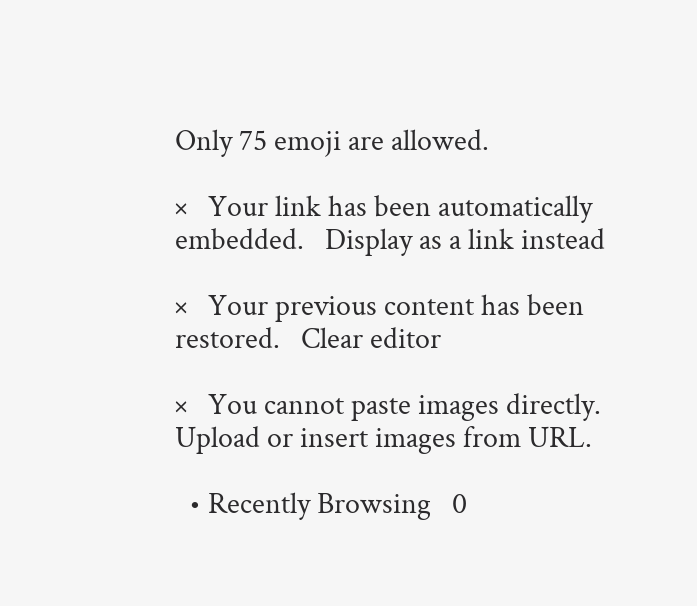Only 75 emoji are allowed.

×   Your link has been automatically embedded.   Display as a link instead

×   Your previous content has been restored.   Clear editor

×   You cannot paste images directly. Upload or insert images from URL.

  • Recently Browsing   0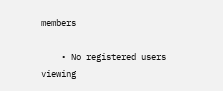members

    • No registered users viewing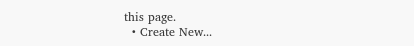this page.
  • Create New...